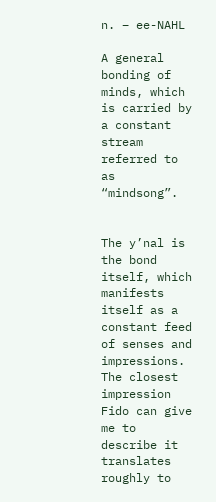n. – ee-NAHL

A general bonding of minds, which is carried by a constant stream referred to as “mindsong”.


The y’nal is the bond itself, which manifests itself as a constant feed of senses and impressions.  The closest impression Fido can give me to describe it translates roughly to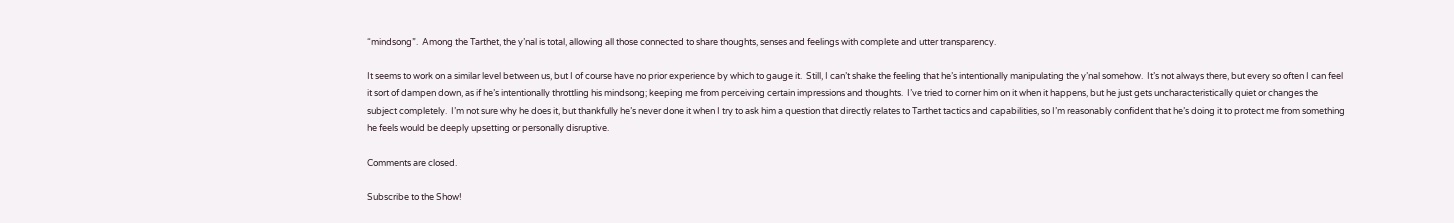“mindsong”.  Among the Tarthet, the y’nal is total, allowing all those connected to share thoughts, senses and feelings with complete and utter transparency.

It seems to work on a similar level between us, but I of course have no prior experience by which to gauge it.  Still, I can’t shake the feeling that he’s intentionally manipulating the y’nal somehow.  It’s not always there, but every so often I can feel it sort of dampen down, as if he’s intentionally throttling his mindsong; keeping me from perceiving certain impressions and thoughts.  I’ve tried to corner him on it when it happens, but he just gets uncharacteristically quiet or changes the subject completely.  I’m not sure why he does it, but thankfully he’s never done it when I try to ask him a question that directly relates to Tarthet tactics and capabilities, so I’m reasonably confident that he’s doing it to protect me from something he feels would be deeply upsetting or personally disruptive.

Comments are closed.

Subscribe to the Show!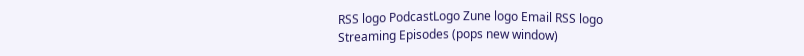RSS logo PodcastLogo Zune logo Email RSS logo
Streaming Episodes (pops new window)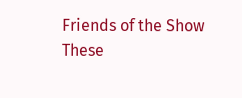Friends of the Show
These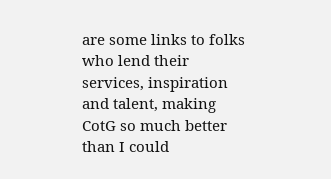are some links to folks who lend their services, inspiration and talent, making CotG so much better than I could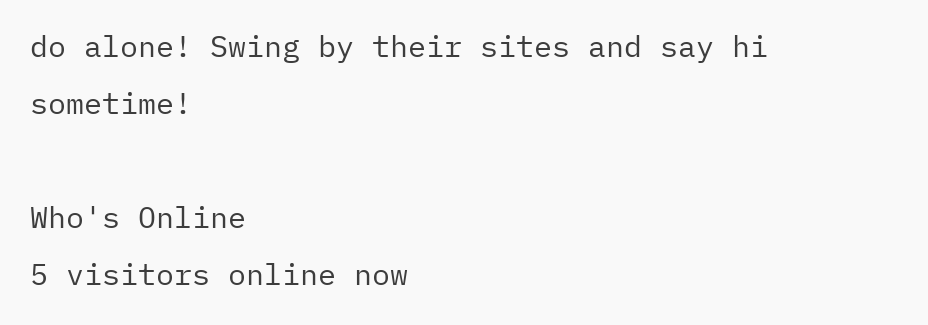do alone! Swing by their sites and say hi sometime!

Who's Online
5 visitors online now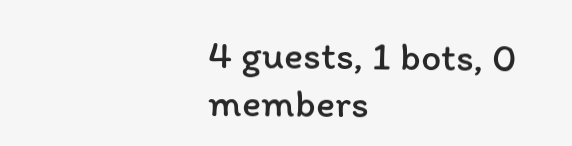4 guests, 1 bots, 0 members